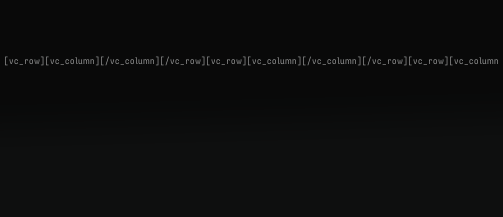[vc_row][vc_column][/vc_column][/vc_row][vc_row][vc_column][/vc_column][/vc_row][vc_row][vc_column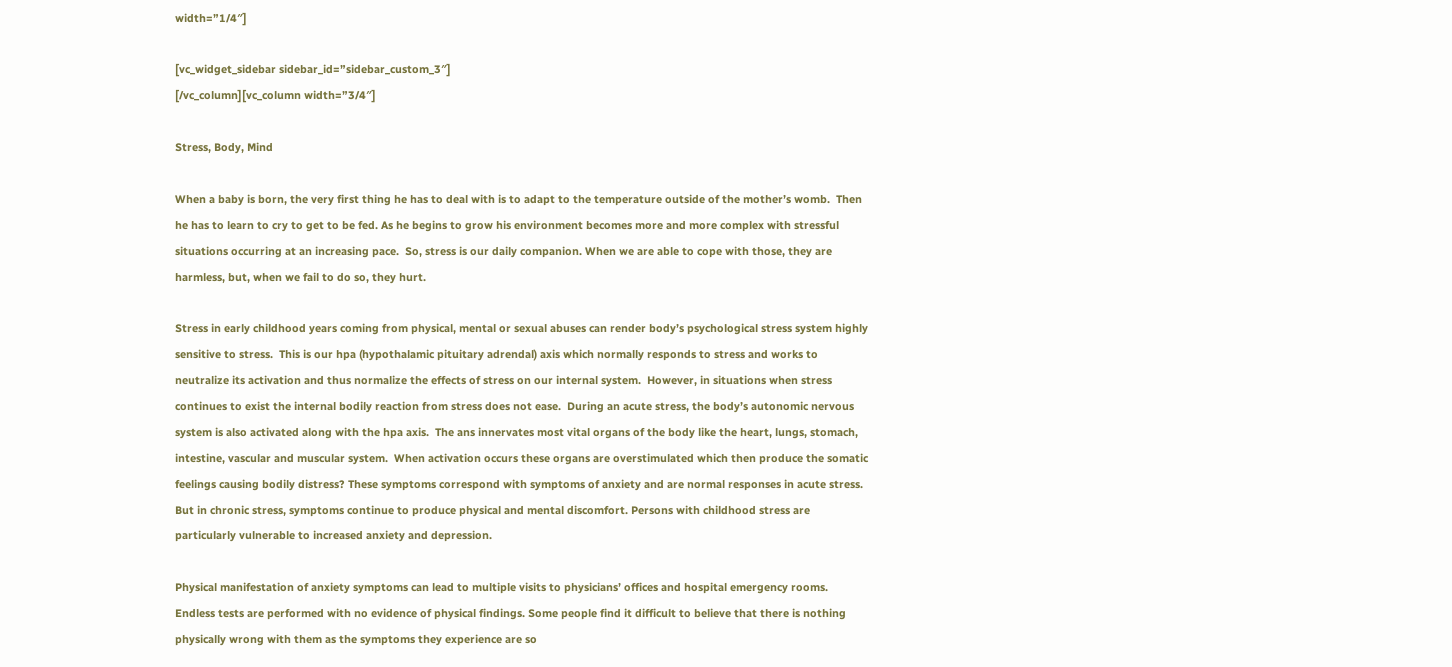width=”1/4″]

[vc_widget_sidebar sidebar_id=”sidebar_custom_3″]
[/vc_column][vc_column width=”3/4″]

Stress, Body, Mind

When a baby is born, the very first thing he has to deal with is to adapt to the temperature outside of the mother’s womb.  Then he has to learn to cry to get to be fed. As he begins to grow his environment becomes more and more complex with stressful situations occurring at an increasing pace.  So, stress is our daily companion. When we are able to cope with those, they are harmless, but, when we fail to do so, they hurt.

Stress in early childhood years coming from physical, mental or sexual abuses can render body’s psychological stress system highly sensitive to stress.  This is our hpa (hypothalamic pituitary adrendal) axis which normally responds to stress and works to neutralize its activation and thus normalize the effects of stress on our internal system.  However, in situations when stress continues to exist the internal bodily reaction from stress does not ease.  During an acute stress, the body’s autonomic nervous system is also activated along with the hpa axis.  The ans innervates most vital organs of the body like the heart, lungs, stomach, intestine, vascular and muscular system.  When activation occurs these organs are overstimulated which then produce the somatic feelings causing bodily distress? These symptoms correspond with symptoms of anxiety and are normal responses in acute stress.  But in chronic stress, symptoms continue to produce physical and mental discomfort. Persons with childhood stress are particularly vulnerable to increased anxiety and depression.

Physical manifestation of anxiety symptoms can lead to multiple visits to physicians’ offices and hospital emergency rooms.  Endless tests are performed with no evidence of physical findings. Some people find it difficult to believe that there is nothing physically wrong with them as the symptoms they experience are so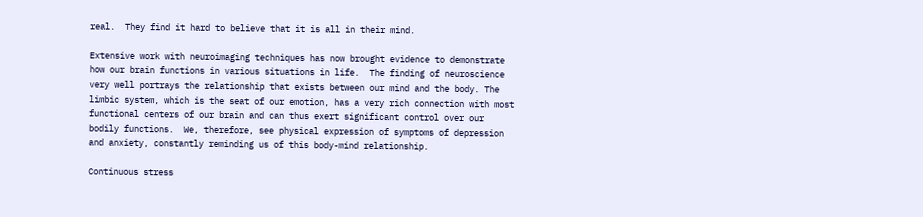real.  They find it hard to believe that it is all in their mind.

Extensive work with neuroimaging techniques has now brought evidence to demonstrate how our brain functions in various situations in life.  The finding of neuroscience very well portrays the relationship that exists between our mind and the body. The limbic system, which is the seat of our emotion, has a very rich connection with most functional centers of our brain and can thus exert significant control over our bodily functions.  We, therefore, see physical expression of symptoms of depression and anxiety, constantly reminding us of this body-mind relationship.

Continuous stress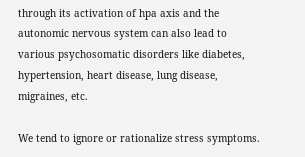through its activation of hpa axis and the autonomic nervous system can also lead to various psychosomatic disorders like diabetes, hypertension, heart disease, lung disease, migraines, etc.

We tend to ignore or rationalize stress symptoms.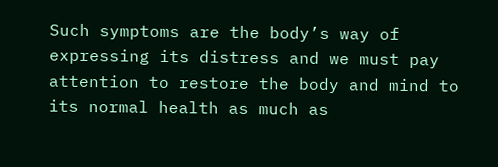Such symptoms are the body’s way of expressing its distress and we must pay attention to restore the body and mind to its normal health as much as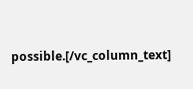possible.[/vc_column_text]